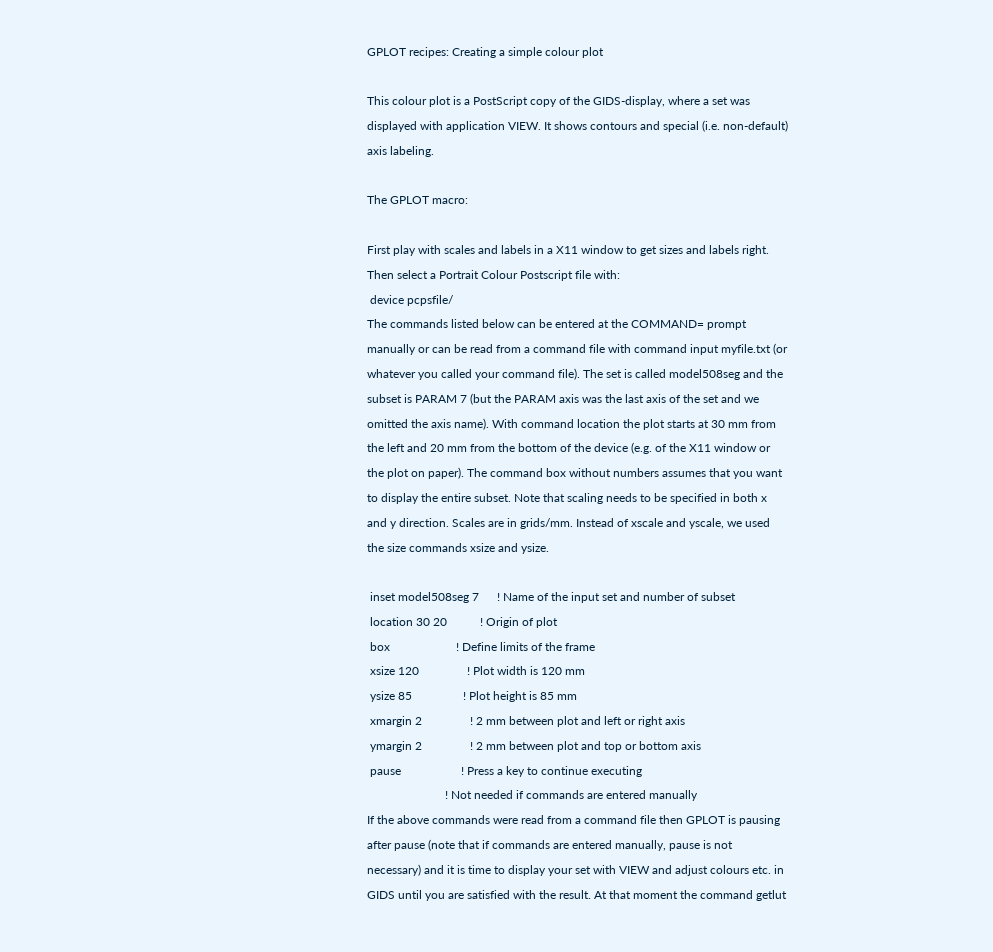GPLOT recipes: Creating a simple colour plot

This colour plot is a PostScript copy of the GIDS-display, where a set was displayed with application VIEW. It shows contours and special (i.e. non-default) axis labeling.

The GPLOT macro:

First play with scales and labels in a X11 window to get sizes and labels right. Then select a Portrait Colour Postscript file with:
 device pcpsfile/
The commands listed below can be entered at the COMMAND= prompt manually or can be read from a command file with command input myfile.txt (or whatever you called your command file). The set is called model508seg and the subset is PARAM 7 (but the PARAM axis was the last axis of the set and we omitted the axis name). With command location the plot starts at 30 mm from the left and 20 mm from the bottom of the device (e.g. of the X11 window or the plot on paper). The command box without numbers assumes that you want to display the entire subset. Note that scaling needs to be specified in both x and y direction. Scales are in grids/mm. Instead of xscale and yscale, we used the size commands xsize and ysize.

 inset model508seg 7      ! Name of the input set and number of subset
 location 30 20           ! Origin of plot
 box                      ! Define limits of the frame
 xsize 120                ! Plot width is 120 mm
 ysize 85                 ! Plot height is 85 mm
 xmargin 2                ! 2 mm between plot and left or right axis
 ymargin 2                ! 2 mm between plot and top or bottom axis
 pause                    ! Press a key to continue executing
                          ! Not needed if commands are entered manually
If the above commands were read from a command file then GPLOT is pausing after pause (note that if commands are entered manually, pause is not necessary) and it is time to display your set with VIEW and adjust colours etc. in GIDS until you are satisfied with the result. At that moment the command getlut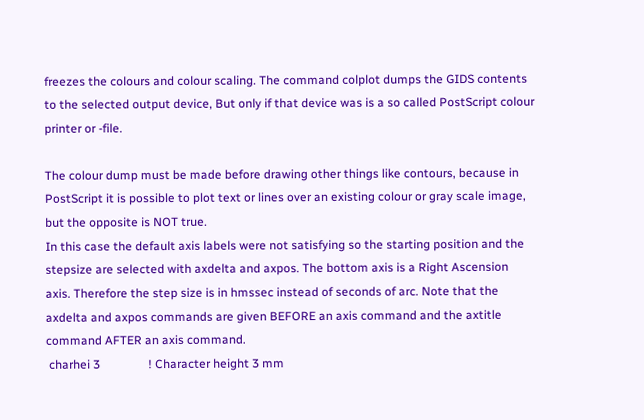freezes the colours and colour scaling. The command colplot dumps the GIDS contents to the selected output device, But only if that device was is a so called PostScript colour printer or -file.

The colour dump must be made before drawing other things like contours, because in PostScript it is possible to plot text or lines over an existing colour or gray scale image, but the opposite is NOT true.
In this case the default axis labels were not satisfying so the starting position and the stepsize are selected with axdelta and axpos. The bottom axis is a Right Ascension axis. Therefore the step size is in hmssec instead of seconds of arc. Note that the axdelta and axpos commands are given BEFORE an axis command and the axtitle command AFTER an axis command.
 charhei 3                ! Character height 3 mm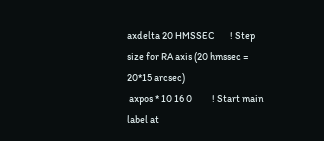axdelta 20 HMSSEC        ! Step size for RA axis (20 hmssec = 20*15 arcsec)
 axpos * 10 16 0          ! Start main label at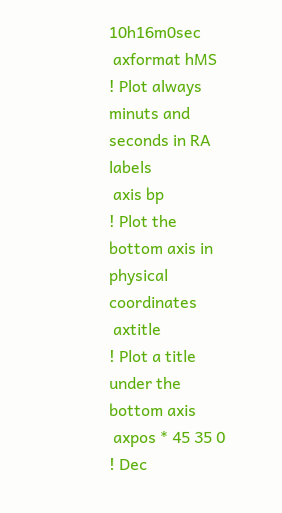10h16m0sec
 axformat hMS             ! Plot always minuts and seconds in RA labels
 axis bp                  ! Plot the bottom axis in physical coordinates
 axtitle                  ! Plot a title under the bottom axis
 axpos * 45 35 0          ! Dec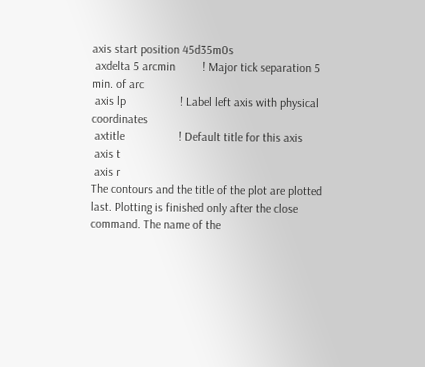axis start position 45d35m0s
 axdelta 5 arcmin         ! Major tick separation 5 min. of arc
 axis lp                  ! Label left axis with physical coordinates
 axtitle                  ! Default title for this axis
 axis t
 axis r
The contours and the title of the plot are plotted last. Plotting is finished only after the close command. The name of the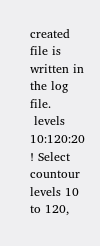created file is written in the log file.
 levels 10:120:20         ! Select countour levels 10 to 120,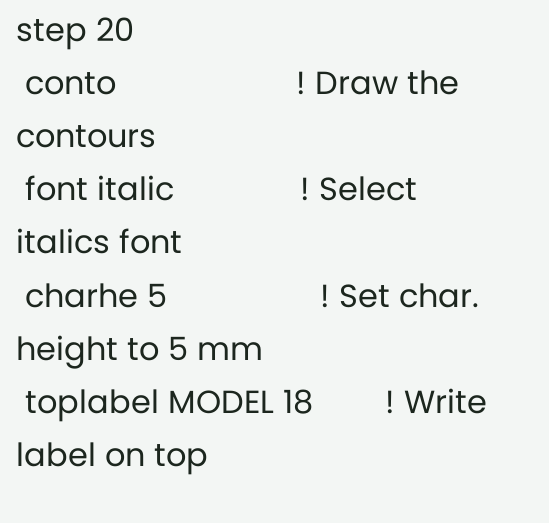step 20
 conto                    ! Draw the contours
 font italic              ! Select italics font
 charhe 5                 ! Set char. height to 5 mm
 toplabel MODEL 18        ! Write label on top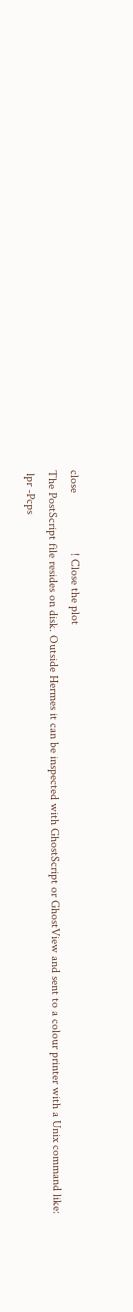close                    ! Close the plot
The PostScript file resides on disk. Outside Hermes it can be inspected with GhostScript or GhostView and sent to a colour printer with a Unix command like:
 lpr -Pcps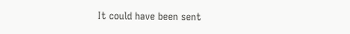It could have been sent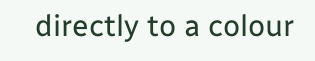directly to a colour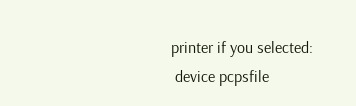printer if you selected:
 device pcpsfile